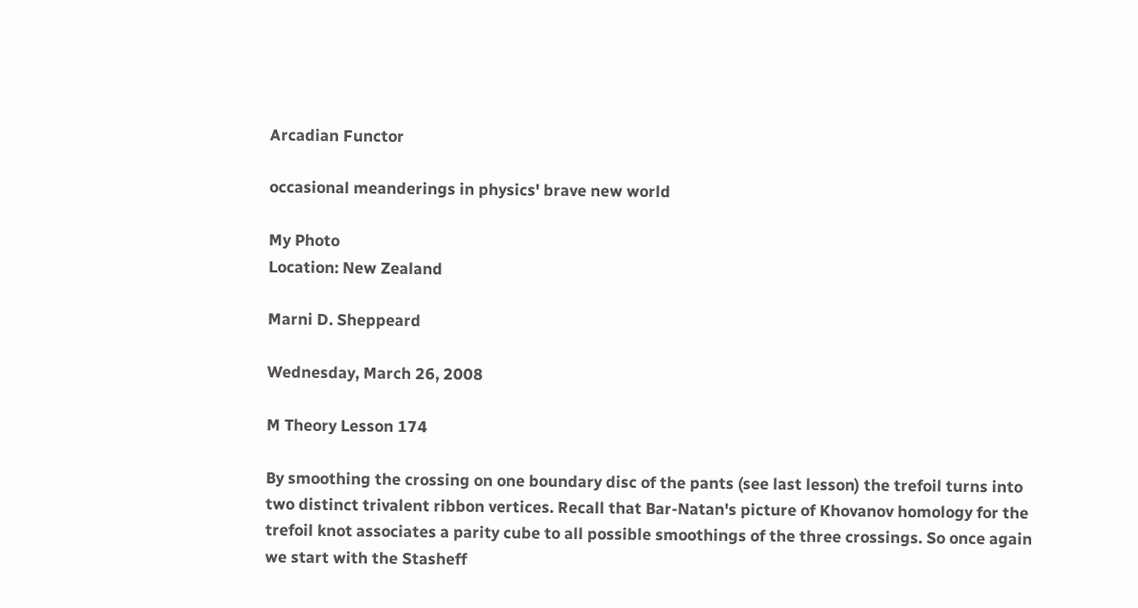Arcadian Functor

occasional meanderings in physics' brave new world

My Photo
Location: New Zealand

Marni D. Sheppeard

Wednesday, March 26, 2008

M Theory Lesson 174

By smoothing the crossing on one boundary disc of the pants (see last lesson) the trefoil turns into two distinct trivalent ribbon vertices. Recall that Bar-Natan's picture of Khovanov homology for the trefoil knot associates a parity cube to all possible smoothings of the three crossings. So once again we start with the Stasheff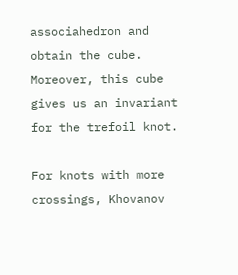associahedron and obtain the cube. Moreover, this cube gives us an invariant for the trefoil knot.

For knots with more crossings, Khovanov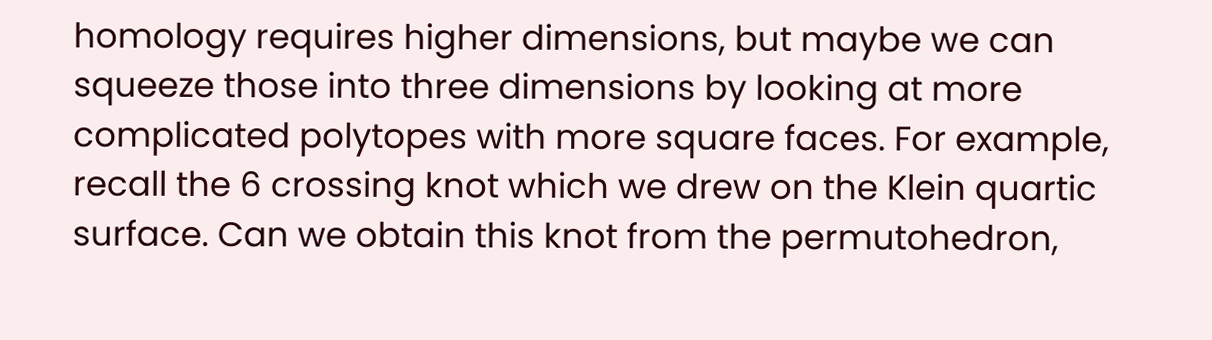homology requires higher dimensions, but maybe we can squeeze those into three dimensions by looking at more complicated polytopes with more square faces. For example, recall the 6 crossing knot which we drew on the Klein quartic surface. Can we obtain this knot from the permutohedron,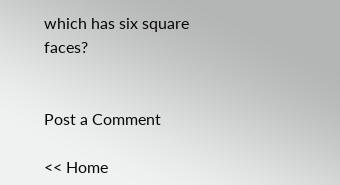which has six square faces?


Post a Comment

<< Home